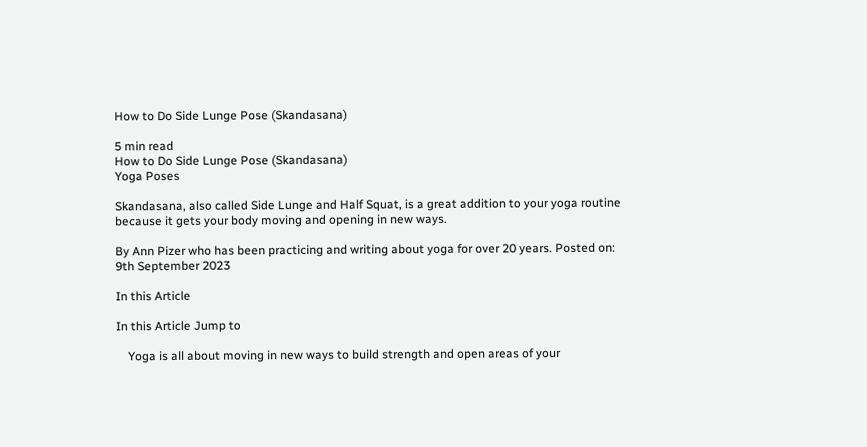How to Do Side Lunge Pose (Skandasana)

5 min read
How to Do Side Lunge Pose (Skandasana)
Yoga Poses

Skandasana, also called Side Lunge and Half Squat, is a great addition to your yoga routine because it gets your body moving and opening in new ways.

By Ann Pizer who has been practicing and writing about yoga for over 20 years. Posted on: 9th September 2023

In this Article

In this Article Jump to

    Yoga is all about moving in new ways to build strength and open areas of your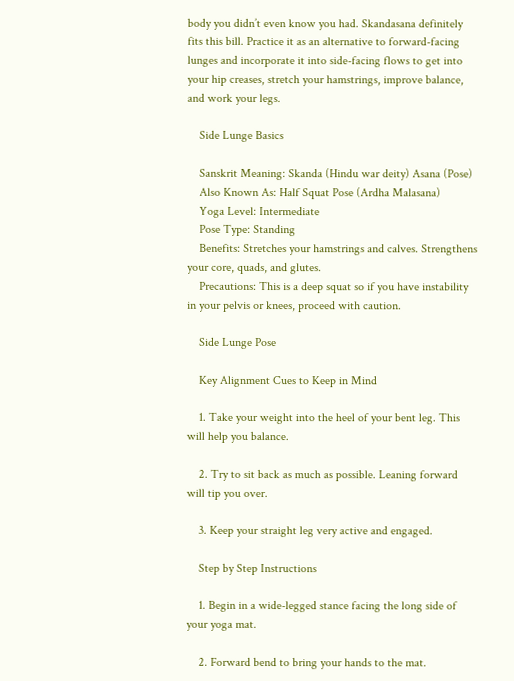body you didn’t even know you had. Skandasana definitely fits this bill. Practice it as an alternative to forward-facing lunges and incorporate it into side-facing flows to get into your hip creases, stretch your hamstrings, improve balance, and work your legs.

    Side Lunge Basics

    Sanskrit Meaning: Skanda (Hindu war deity) Asana (Pose)
    Also Known As: Half Squat Pose (Ardha Malasana)
    Yoga Level: Intermediate
    Pose Type: Standing
    Benefits: Stretches your hamstrings and calves. Strengthens your core, quads, and glutes.
    Precautions: This is a deep squat so if you have instability in your pelvis or knees, proceed with caution.

    Side Lunge Pose

    Key Alignment Cues to Keep in Mind

    1. Take your weight into the heel of your bent leg. This will help you balance.

    2. Try to sit back as much as possible. Leaning forward will tip you over.

    3. Keep your straight leg very active and engaged.

    Step by Step Instructions

    1. Begin in a wide-legged stance facing the long side of your yoga mat.

    2. Forward bend to bring your hands to the mat.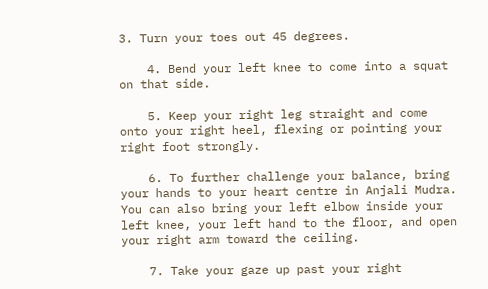3. Turn your toes out 45 degrees.

    4. Bend your left knee to come into a squat on that side.

    5. Keep your right leg straight and come onto your right heel, flexing or pointing your right foot strongly.

    6. To further challenge your balance, bring your hands to your heart centre in Anjali Mudra. You can also bring your left elbow inside your left knee, your left hand to the floor, and open your right arm toward the ceiling.

    7. Take your gaze up past your right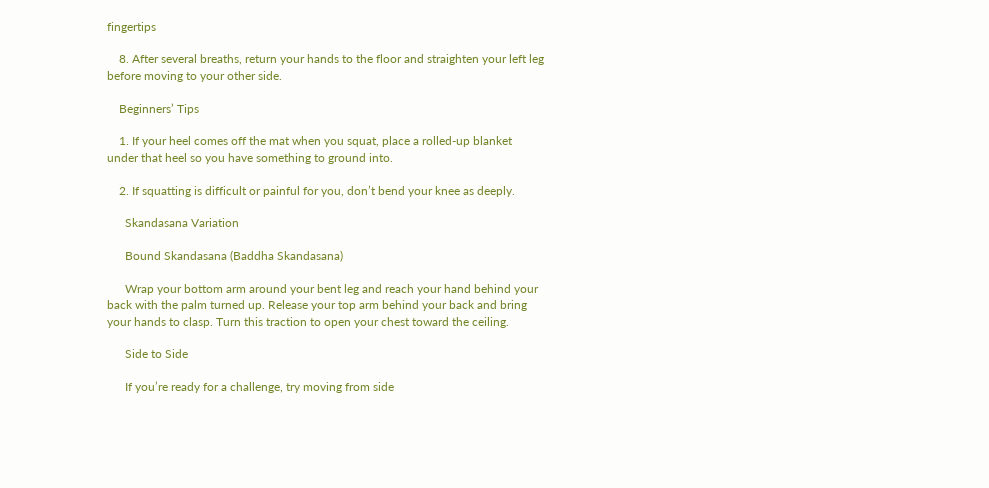fingertips

    8. After several breaths, return your hands to the floor and straighten your left leg before moving to your other side.

    Beginners’ Tips

    1. If your heel comes off the mat when you squat, place a rolled-up blanket under that heel so you have something to ground into.

    2. If squatting is difficult or painful for you, don’t bend your knee as deeply.

      Skandasana Variation

      Bound Skandasana (Baddha Skandasana)

      Wrap your bottom arm around your bent leg and reach your hand behind your back with the palm turned up. Release your top arm behind your back and bring your hands to clasp. Turn this traction to open your chest toward the ceiling.

      Side to Side

      If you’re ready for a challenge, try moving from side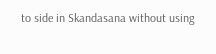to side in Skandasana without using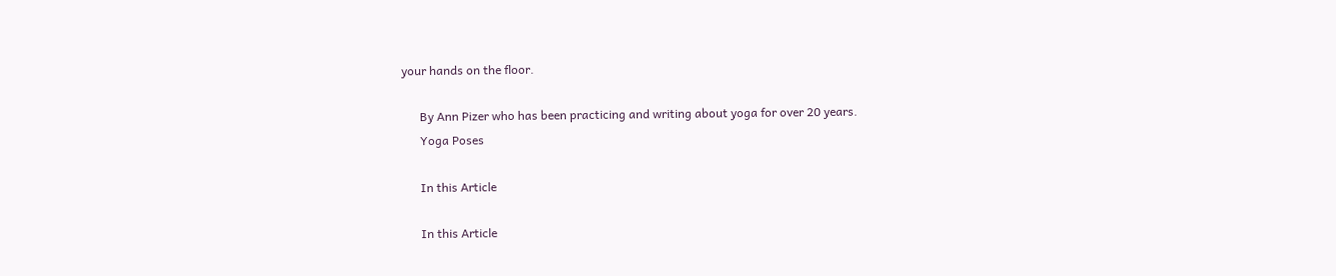your hands on the floor.

      By Ann Pizer who has been practicing and writing about yoga for over 20 years.
      Yoga Poses

      In this Article

      In this Article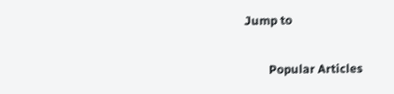Jump to

        Popular Articles